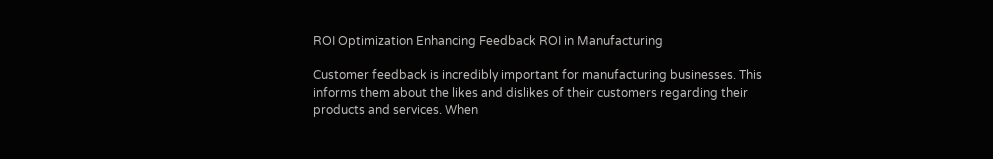ROI Optimization Enhancing Feedback ROI in Manufacturing

Customer feedback is incredibly important for manufacturing businesses. This informs them about the likes and dislikes of their customers regarding their products and services. When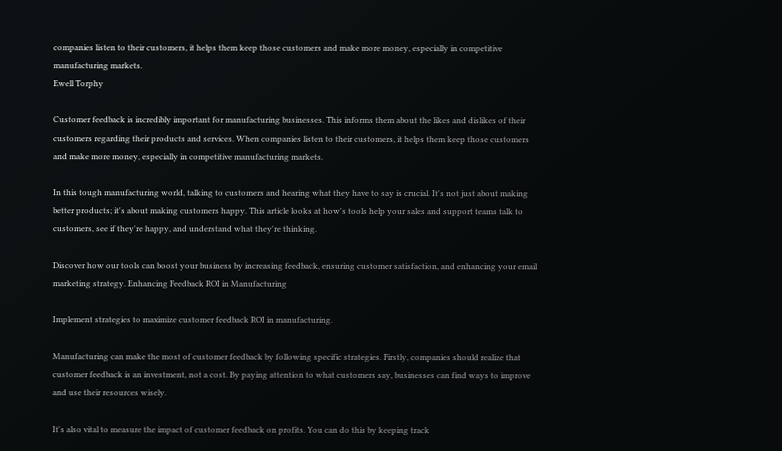companies listen to their customers, it helps them keep those customers and make more money, especially in competitive manufacturing markets.
Ewell Torphy

Customer feedback is incredibly important for manufacturing businesses. This informs them about the likes and dislikes of their customers regarding their products and services. When companies listen to their customers, it helps them keep those customers and make more money, especially in competitive manufacturing markets.

In this tough manufacturing world, talking to customers and hearing what they have to say is crucial. It's not just about making better products; it's about making customers happy. This article looks at how's tools help your sales and support teams talk to customers, see if they're happy, and understand what they're thinking.

Discover how our tools can boost your business by increasing feedback, ensuring customer satisfaction, and enhancing your email marketing strategy. Enhancing Feedback ROI in Manufacturing

Implement strategies to maximize customer feedback ROI in manufacturing.

Manufacturing can make the most of customer feedback by following specific strategies. Firstly, companies should realize that customer feedback is an investment, not a cost. By paying attention to what customers say, businesses can find ways to improve and use their resources wisely.

It's also vital to measure the impact of customer feedback on profits. You can do this by keeping track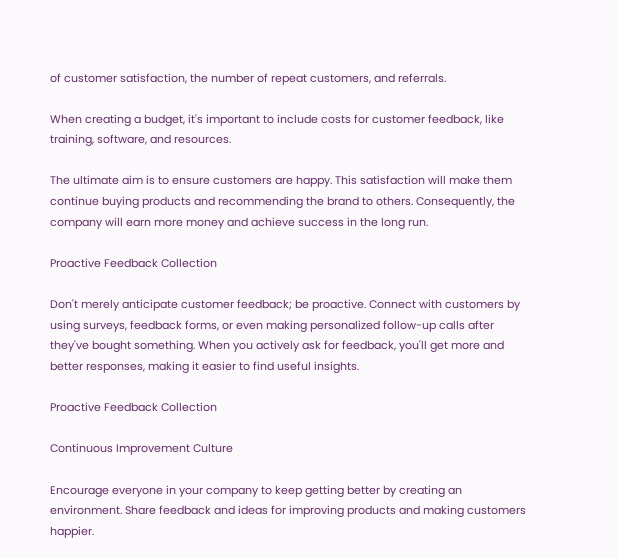of customer satisfaction, the number of repeat customers, and referrals.

When creating a budget, it's important to include costs for customer feedback, like training, software, and resources.

The ultimate aim is to ensure customers are happy. This satisfaction will make them continue buying products and recommending the brand to others. Consequently, the company will earn more money and achieve success in the long run.

Proactive Feedback Collection

Don't merely anticipate customer feedback; be proactive. Connect with customers by using surveys, feedback forms, or even making personalized follow-up calls after they've bought something. When you actively ask for feedback, you'll get more and better responses, making it easier to find useful insights.

Proactive Feedback Collection

Continuous Improvement Culture

Encourage everyone in your company to keep getting better by creating an environment. Share feedback and ideas for improving products and making customers happier.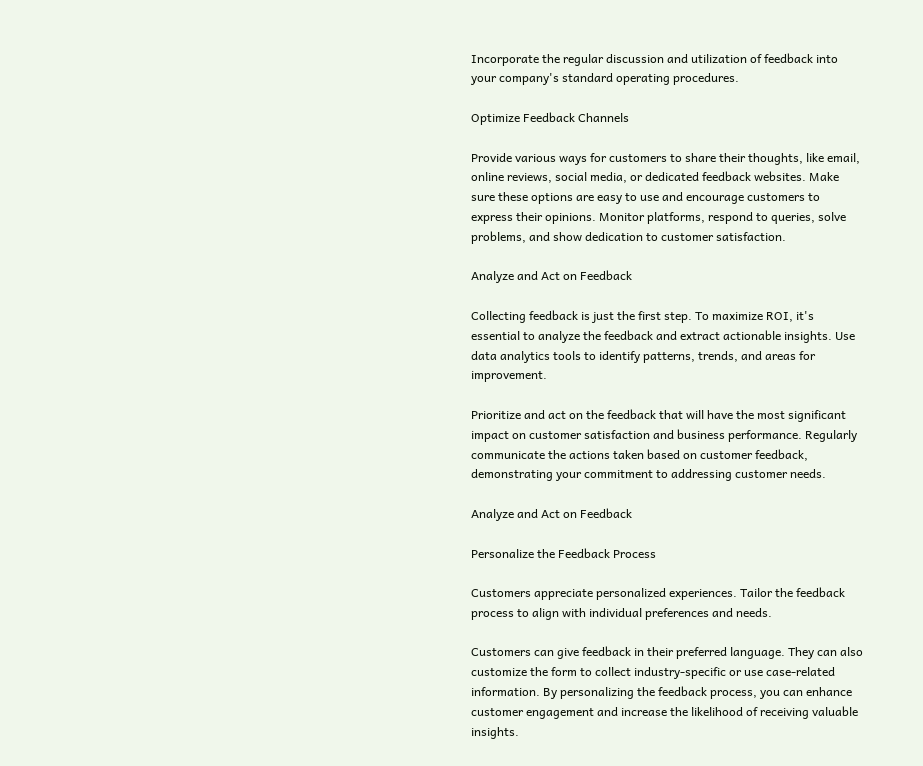Incorporate the regular discussion and utilization of feedback into your company's standard operating procedures.

Optimize Feedback Channels

Provide various ways for customers to share their thoughts, like email, online reviews, social media, or dedicated feedback websites. Make sure these options are easy to use and encourage customers to express their opinions. Monitor platforms, respond to queries, solve problems, and show dedication to customer satisfaction.

Analyze and Act on Feedback

Collecting feedback is just the first step. To maximize ROI, it's essential to analyze the feedback and extract actionable insights. Use data analytics tools to identify patterns, trends, and areas for improvement.

Prioritize and act on the feedback that will have the most significant impact on customer satisfaction and business performance. Regularly communicate the actions taken based on customer feedback, demonstrating your commitment to addressing customer needs.

Analyze and Act on Feedback

Personalize the Feedback Process

Customers appreciate personalized experiences. Tailor the feedback process to align with individual preferences and needs.

Customers can give feedback in their preferred language. They can also customize the form to collect industry-specific or use case-related information. By personalizing the feedback process, you can enhance customer engagement and increase the likelihood of receiving valuable insights.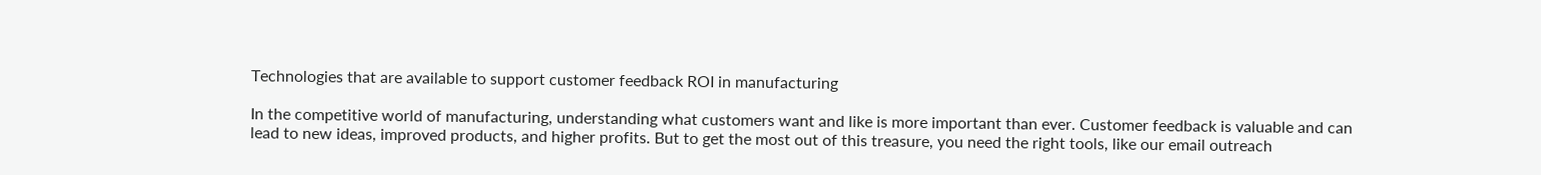Technologies that are available to support customer feedback ROI in manufacturing

In the competitive world of manufacturing, understanding what customers want and like is more important than ever. Customer feedback is valuable and can lead to new ideas, improved products, and higher profits. But to get the most out of this treasure, you need the right tools, like our email outreach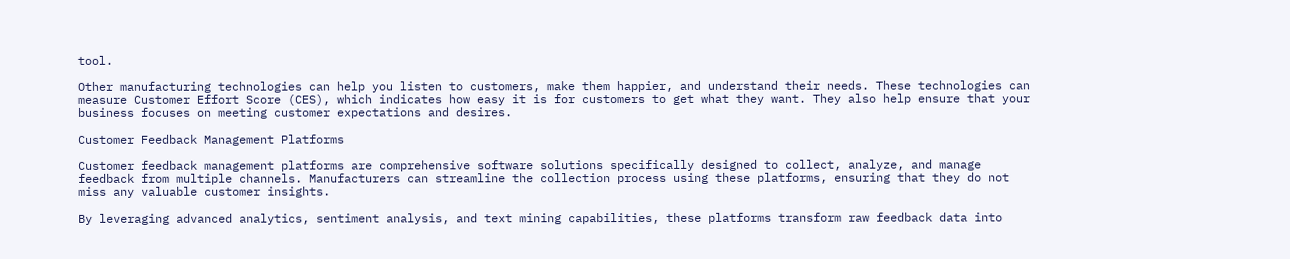tool.

Other manufacturing technologies can help you listen to customers, make them happier, and understand their needs. These technologies can measure Customer Effort Score (CES), which indicates how easy it is for customers to get what they want. They also help ensure that your business focuses on meeting customer expectations and desires.

Customer Feedback Management Platforms

Customer feedback management platforms are comprehensive software solutions specifically designed to collect, analyze, and manage feedback from multiple channels. Manufacturers can streamline the collection process using these platforms, ensuring that they do not miss any valuable customer insights.

By leveraging advanced analytics, sentiment analysis, and text mining capabilities, these platforms transform raw feedback data into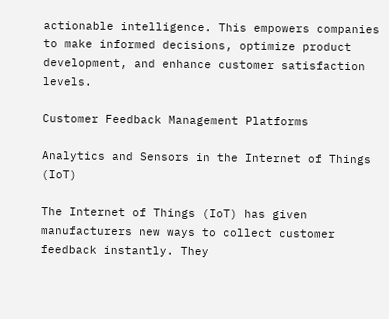actionable intelligence. This empowers companies to make informed decisions, optimize product development, and enhance customer satisfaction levels.

Customer Feedback Management Platforms

Analytics and Sensors in the Internet of Things (IoT)

The Internet of Things (IoT) has given manufacturers new ways to collect customer feedback instantly. They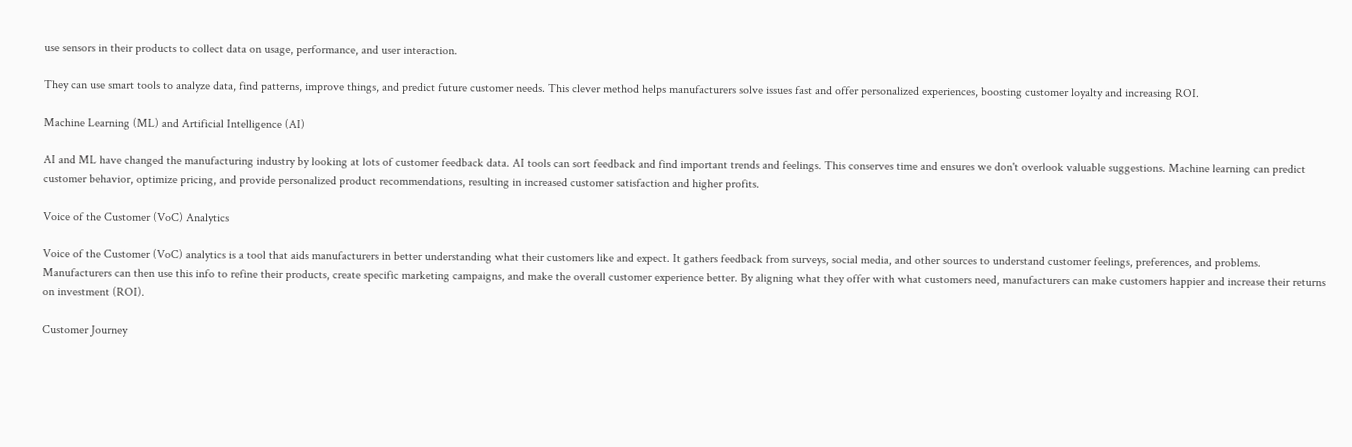use sensors in their products to collect data on usage, performance, and user interaction.

They can use smart tools to analyze data, find patterns, improve things, and predict future customer needs. This clever method helps manufacturers solve issues fast and offer personalized experiences, boosting customer loyalty and increasing ROI.

Machine Learning (ML) and Artificial Intelligence (AI)

AI and ML have changed the manufacturing industry by looking at lots of customer feedback data. AI tools can sort feedback and find important trends and feelings. This conserves time and ensures we don't overlook valuable suggestions. Machine learning can predict customer behavior, optimize pricing, and provide personalized product recommendations, resulting in increased customer satisfaction and higher profits.

Voice of the Customer (VoC) Analytics

Voice of the Customer (VoC) analytics is a tool that aids manufacturers in better understanding what their customers like and expect. It gathers feedback from surveys, social media, and other sources to understand customer feelings, preferences, and problems. Manufacturers can then use this info to refine their products, create specific marketing campaigns, and make the overall customer experience better. By aligning what they offer with what customers need, manufacturers can make customers happier and increase their returns on investment (ROI).

Customer Journey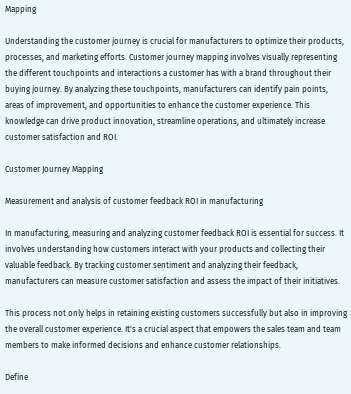Mapping

Understanding the customer journey is crucial for manufacturers to optimize their products, processes, and marketing efforts. Customer journey mapping involves visually representing the different touchpoints and interactions a customer has with a brand throughout their buying journey. By analyzing these touchpoints, manufacturers can identify pain points, areas of improvement, and opportunities to enhance the customer experience. This knowledge can drive product innovation, streamline operations, and ultimately increase customer satisfaction and ROI.

Customer Journey Mapping

Measurement and analysis of customer feedback ROI in manufacturing

In manufacturing, measuring and analyzing customer feedback ROI is essential for success. It involves understanding how customers interact with your products and collecting their valuable feedback. By tracking customer sentiment and analyzing their feedback, manufacturers can measure customer satisfaction and assess the impact of their initiatives.

This process not only helps in retaining existing customers successfully but also in improving the overall customer experience. It's a crucial aspect that empowers the sales team and team members to make informed decisions and enhance customer relationships.

Define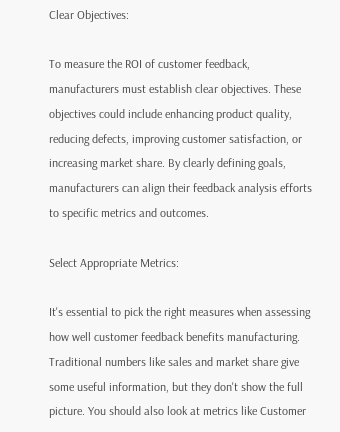Clear Objectives:

To measure the ROI of customer feedback, manufacturers must establish clear objectives. These objectives could include enhancing product quality, reducing defects, improving customer satisfaction, or increasing market share. By clearly defining goals, manufacturers can align their feedback analysis efforts to specific metrics and outcomes.

Select Appropriate Metrics:

It's essential to pick the right measures when assessing how well customer feedback benefits manufacturing. Traditional numbers like sales and market share give some useful information, but they don't show the full picture. You should also look at metrics like Customer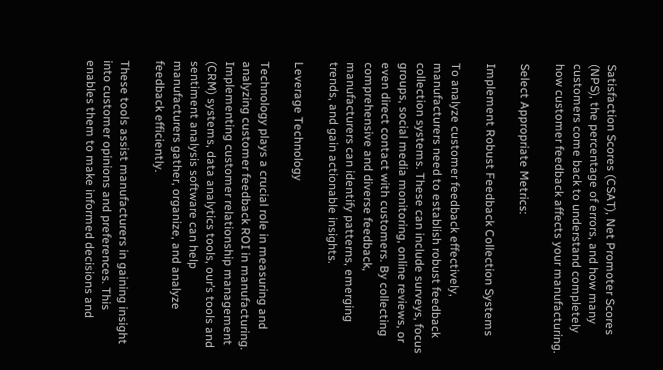Satisfaction Scores (CSAT), Net Promoter Scores (NPS), the percentage of errors, and how many customers come back to understand completely how customer feedback affects your manufacturing.

Select Appropriate Metrics:

Implement Robust Feedback Collection Systems

To analyze customer feedback effectively, manufacturers need to establish robust feedback collection systems. These can include surveys, focus groups, social media monitoring, online reviews, or even direct contact with customers. By collecting comprehensive and diverse feedback, manufacturers can identify patterns, emerging trends, and gain actionable insights.

Leverage Technology

Technology plays a crucial role in measuring and analyzing customer feedback ROI in manufacturing. Implementing customer relationship management (CRM) systems, data analytics tools, our’s tools and sentiment analysis software can help manufacturers gather, organize, and analyze feedback efficiently.

These tools assist manufacturers in gaining insight into customer opinions and preferences. This enables them to make informed decisions and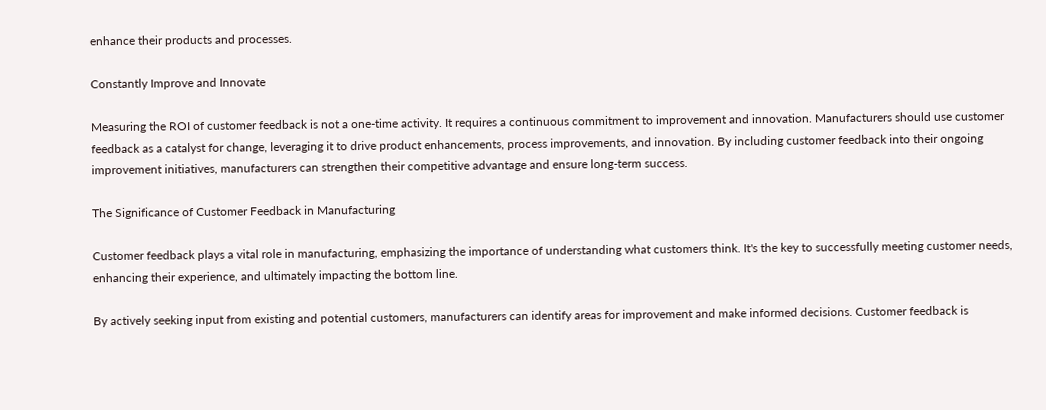enhance their products and processes.

Constantly Improve and Innovate

Measuring the ROI of customer feedback is not a one-time activity. It requires a continuous commitment to improvement and innovation. Manufacturers should use customer feedback as a catalyst for change, leveraging it to drive product enhancements, process improvements, and innovation. By including customer feedback into their ongoing improvement initiatives, manufacturers can strengthen their competitive advantage and ensure long-term success.

The Significance of Customer Feedback in Manufacturing

Customer feedback plays a vital role in manufacturing, emphasizing the importance of understanding what customers think. It's the key to successfully meeting customer needs, enhancing their experience, and ultimately impacting the bottom line.

By actively seeking input from existing and potential customers, manufacturers can identify areas for improvement and make informed decisions. Customer feedback is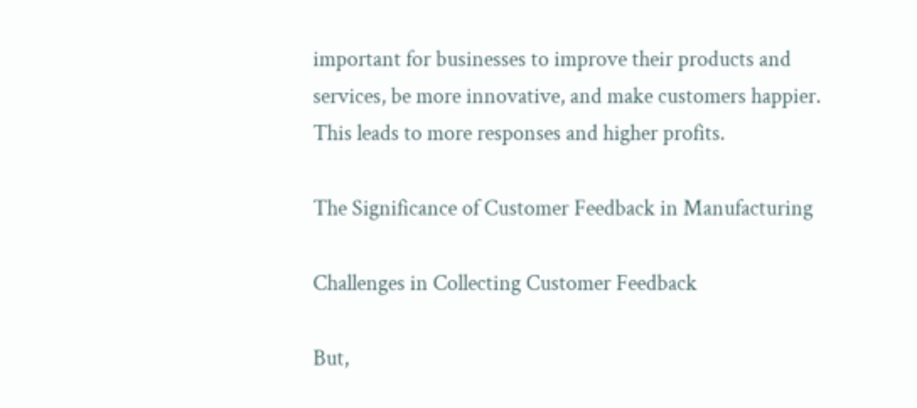important for businesses to improve their products and services, be more innovative, and make customers happier. This leads to more responses and higher profits.

The Significance of Customer Feedback in Manufacturing

Challenges in Collecting Customer Feedback

But,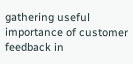gathering useful importance of customer feedback in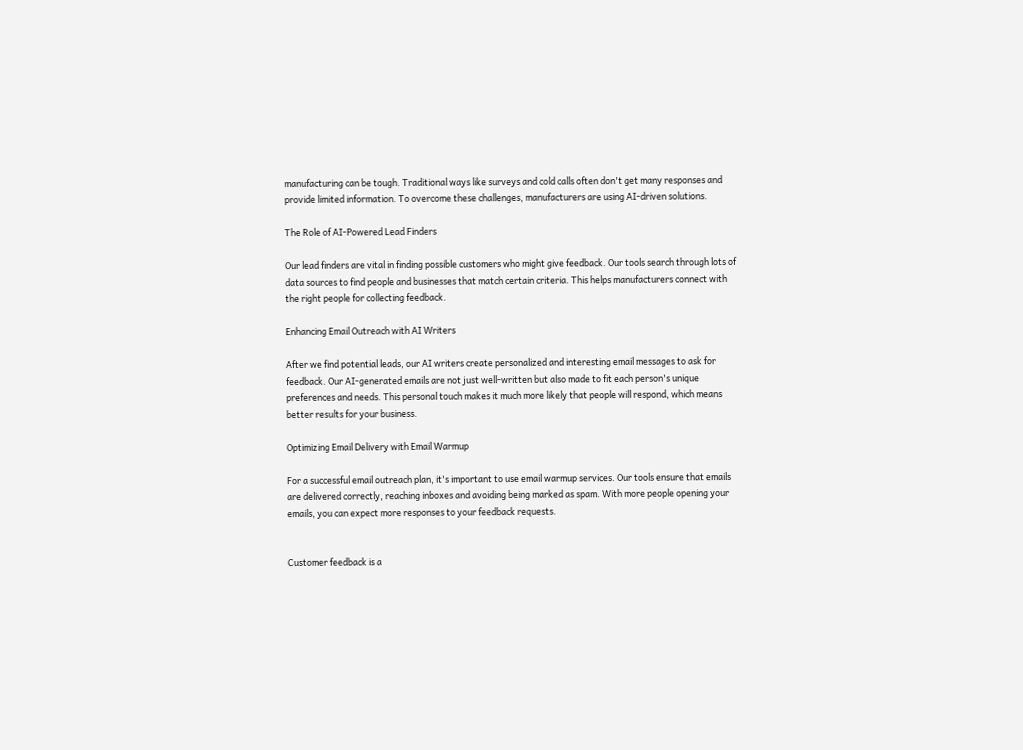manufacturing can be tough. Traditional ways like surveys and cold calls often don't get many responses and provide limited information. To overcome these challenges, manufacturers are using AI-driven solutions.

The Role of AI-Powered Lead Finders

Our lead finders are vital in finding possible customers who might give feedback. Our tools search through lots of data sources to find people and businesses that match certain criteria. This helps manufacturers connect with the right people for collecting feedback.

Enhancing Email Outreach with AI Writers

After we find potential leads, our AI writers create personalized and interesting email messages to ask for feedback. Our AI-generated emails are not just well-written but also made to fit each person's unique preferences and needs. This personal touch makes it much more likely that people will respond, which means better results for your business.

Optimizing Email Delivery with Email Warmup

For a successful email outreach plan, it's important to use email warmup services. Our tools ensure that emails are delivered correctly, reaching inboxes and avoiding being marked as spam. With more people opening your emails, you can expect more responses to your feedback requests.


Customer feedback is a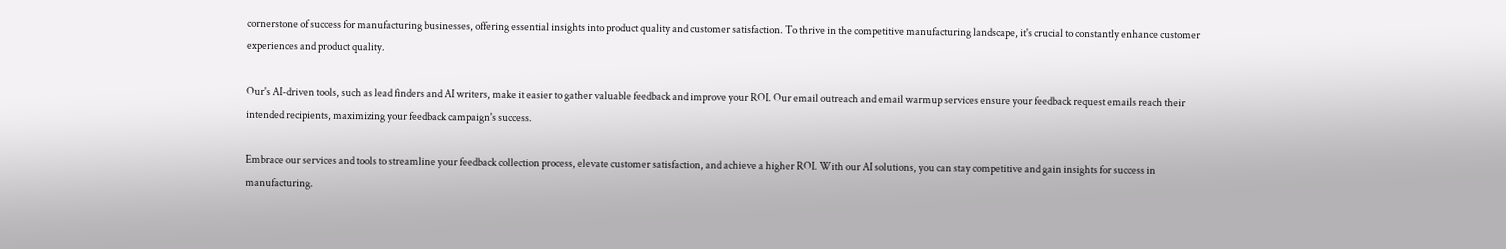cornerstone of success for manufacturing businesses, offering essential insights into product quality and customer satisfaction. To thrive in the competitive manufacturing landscape, it's crucial to constantly enhance customer experiences and product quality.

Our's AI-driven tools, such as lead finders and AI writers, make it easier to gather valuable feedback and improve your ROI. Our email outreach and email warmup services ensure your feedback request emails reach their intended recipients, maximizing your feedback campaign's success.

Embrace our services and tools to streamline your feedback collection process, elevate customer satisfaction, and achieve a higher ROI. With our AI solutions, you can stay competitive and gain insights for success in manufacturing.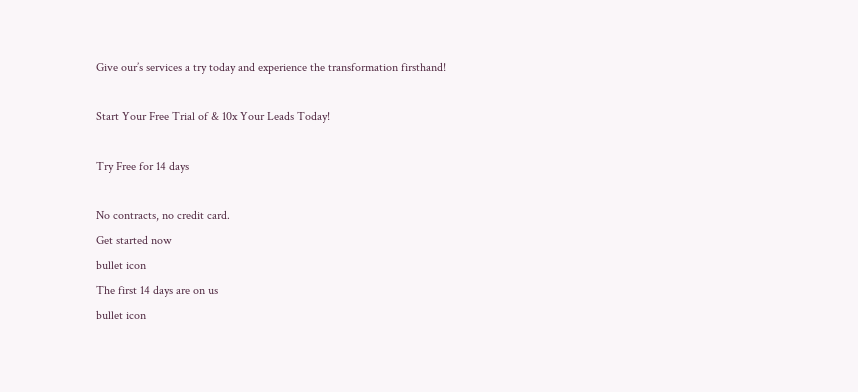Give our’s services a try today and experience the transformation firsthand!

Start Your Free Trial of & 10x Your Leads Today!

Try Free for 14 days

No contracts, no credit card.
Get started now
bullet icon
The first 14 days are on us
bullet icon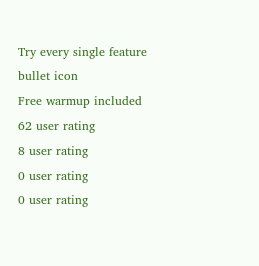Try every single feature
bullet icon
Free warmup included
62 user rating
8 user rating
0 user rating
0 user rating